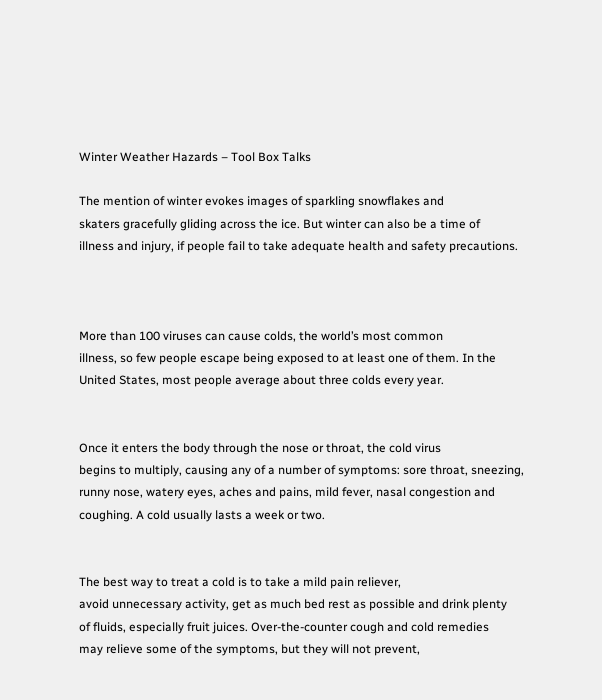Winter Weather Hazards – Tool Box Talks

The mention of winter evokes images of sparkling snowflakes and
skaters gracefully gliding across the ice. But winter can also be a time of
illness and injury, if people fail to take adequate health and safety precautions.



More than 100 viruses can cause colds, the world’s most common
illness, so few people escape being exposed to at least one of them. In the
United States, most people average about three colds every year.


Once it enters the body through the nose or throat, the cold virus
begins to multiply, causing any of a number of symptoms: sore throat, sneezing,
runny nose, watery eyes, aches and pains, mild fever, nasal congestion and
coughing. A cold usually lasts a week or two.


The best way to treat a cold is to take a mild pain reliever,
avoid unnecessary activity, get as much bed rest as possible and drink plenty
of fluids, especially fruit juices. Over-the-counter cough and cold remedies
may relieve some of the symptoms, but they will not prevent,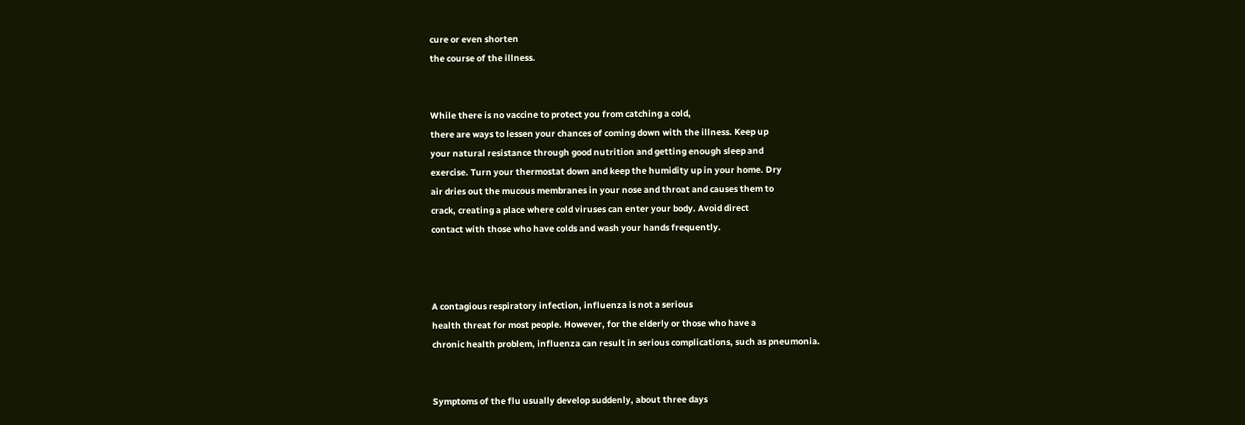cure or even shorten
the course of the illness.


While there is no vaccine to protect you from catching a cold,
there are ways to lessen your chances of coming down with the illness. Keep up
your natural resistance through good nutrition and getting enough sleep and
exercise. Turn your thermostat down and keep the humidity up in your home. Dry
air dries out the mucous membranes in your nose and throat and causes them to
crack, creating a place where cold viruses can enter your body. Avoid direct
contact with those who have colds and wash your hands frequently.



A contagious respiratory infection, influenza is not a serious
health threat for most people. However, for the elderly or those who have a
chronic health problem, influenza can result in serious complications, such as pneumonia.


Symptoms of the flu usually develop suddenly, about three days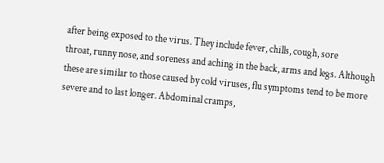after being exposed to the virus. They include fever, chills, cough, sore
throat, runny nose, and soreness and aching in the back, arms and legs. Although
these are similar to those caused by cold viruses, flu symptoms tend to be more
severe and to last longer. Abdominal cramps,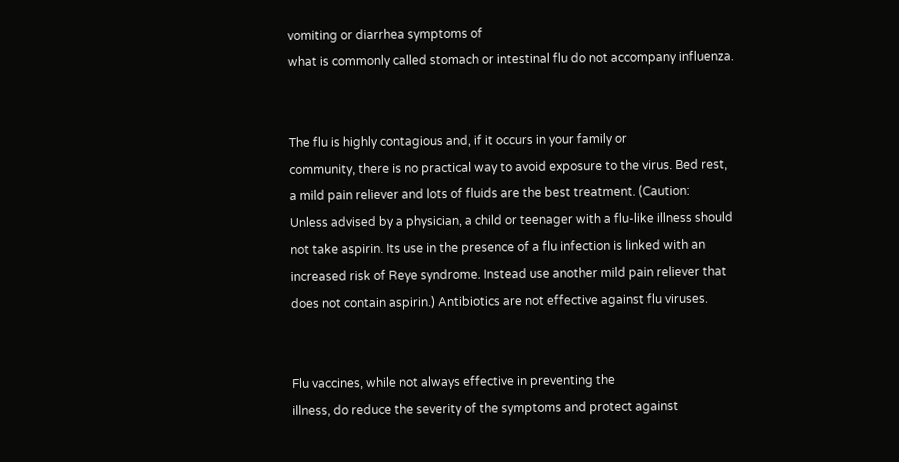vomiting or diarrhea symptoms of
what is commonly called stomach or intestinal flu do not accompany influenza.


The flu is highly contagious and, if it occurs in your family or
community, there is no practical way to avoid exposure to the virus. Bed rest,
a mild pain reliever and lots of fluids are the best treatment. (Caution:
Unless advised by a physician, a child or teenager with a flu-like illness should
not take aspirin. Its use in the presence of a flu infection is linked with an
increased risk of Reye syndrome. Instead use another mild pain reliever that
does not contain aspirin.) Antibiotics are not effective against flu viruses.


Flu vaccines, while not always effective in preventing the
illness, do reduce the severity of the symptoms and protect against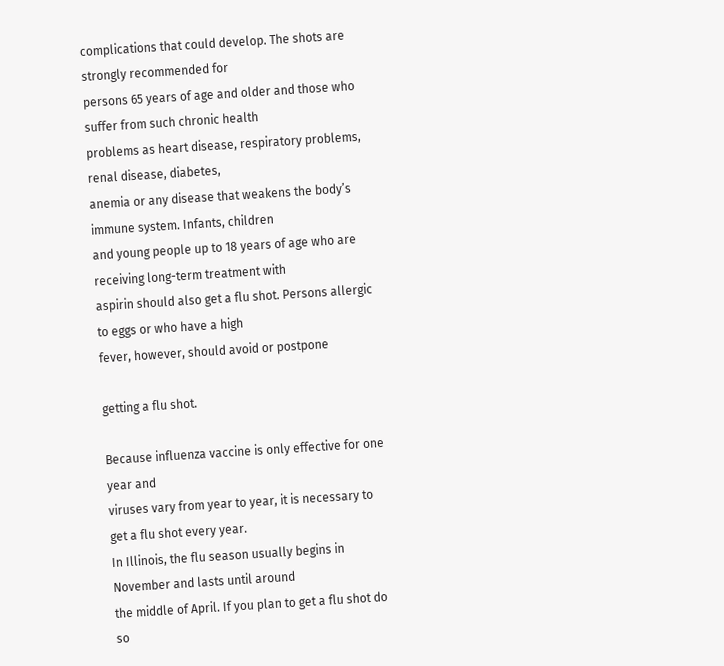complications that could develop. The shots are strongly recommended for
persons 65 years of age and older and those who suffer from such chronic health
problems as heart disease, respiratory problems, renal disease, diabetes,
anemia or any disease that weakens the body’s immune system. Infants, children
and young people up to 18 years of age who are receiving long-term treatment with
aspirin should also get a flu shot. Persons allergic to eggs or who have a high
fever, however, should avoid or postpone

getting a flu shot.

Because influenza vaccine is only effective for one year and
viruses vary from year to year, it is necessary to get a flu shot every year.
In Illinois, the flu season usually begins in November and lasts until around
the middle of April. If you plan to get a flu shot do so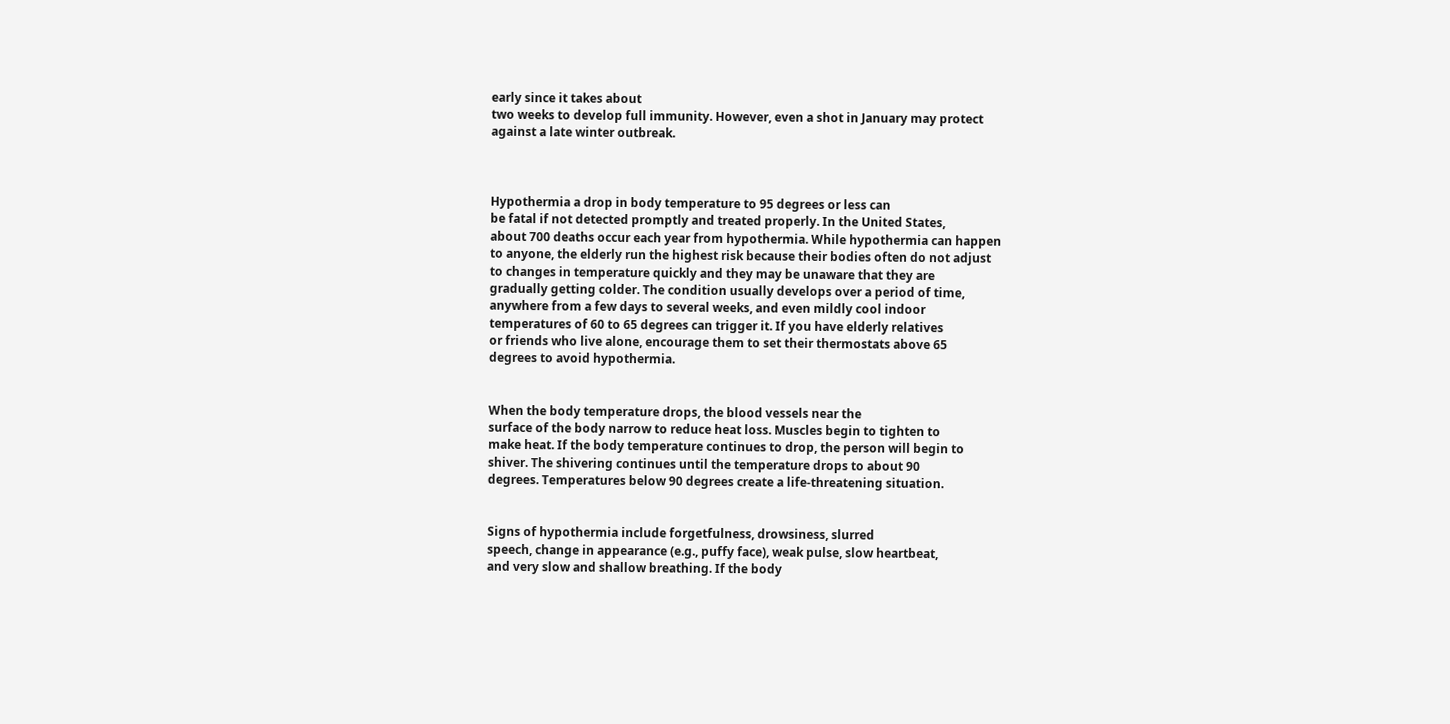early since it takes about
two weeks to develop full immunity. However, even a shot in January may protect
against a late winter outbreak.



Hypothermia a drop in body temperature to 95 degrees or less can
be fatal if not detected promptly and treated properly. In the United States,
about 700 deaths occur each year from hypothermia. While hypothermia can happen
to anyone, the elderly run the highest risk because their bodies often do not adjust
to changes in temperature quickly and they may be unaware that they are
gradually getting colder. The condition usually develops over a period of time,
anywhere from a few days to several weeks, and even mildly cool indoor
temperatures of 60 to 65 degrees can trigger it. If you have elderly relatives
or friends who live alone, encourage them to set their thermostats above 65
degrees to avoid hypothermia.


When the body temperature drops, the blood vessels near the
surface of the body narrow to reduce heat loss. Muscles begin to tighten to
make heat. If the body temperature continues to drop, the person will begin to
shiver. The shivering continues until the temperature drops to about 90
degrees. Temperatures below 90 degrees create a life-threatening situation.


Signs of hypothermia include forgetfulness, drowsiness, slurred
speech, change in appearance (e.g., puffy face), weak pulse, slow heartbeat,
and very slow and shallow breathing. If the body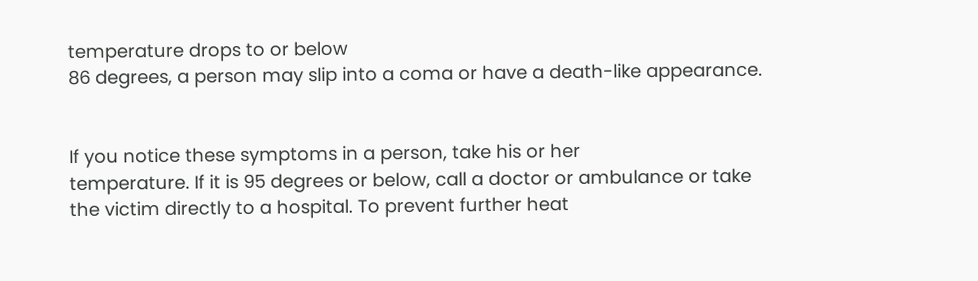temperature drops to or below
86 degrees, a person may slip into a coma or have a death-like appearance.


If you notice these symptoms in a person, take his or her
temperature. If it is 95 degrees or below, call a doctor or ambulance or take
the victim directly to a hospital. To prevent further heat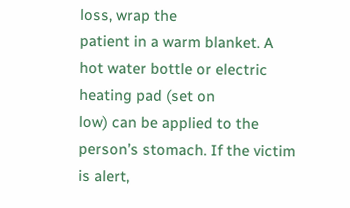loss, wrap the
patient in a warm blanket. A hot water bottle or electric heating pad (set on
low) can be applied to the person’s stomach. If the victim is alert,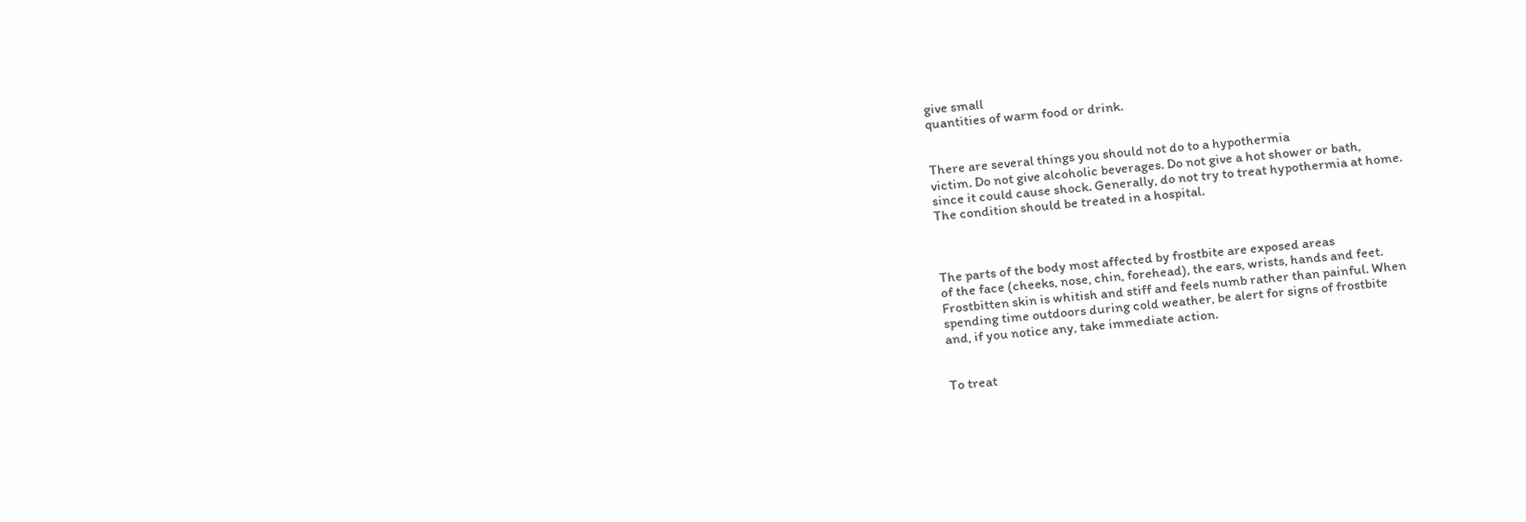give small
quantities of warm food or drink.


There are several things you should not do to a hypothermia
victim. Do not give alcoholic beverages. Do not give a hot shower or bath,
since it could cause shock. Generally, do not try to treat hypothermia at home.
The condition should be treated in a hospital.



The parts of the body most affected by frostbite are exposed areas
of the face (cheeks, nose, chin, forehead), the ears, wrists, hands and feet.
Frostbitten skin is whitish and stiff and feels numb rather than painful. When
spending time outdoors during cold weather, be alert for signs of frostbite
and, if you notice any, take immediate action.


To treat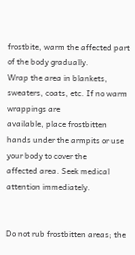frostbite, warm the affected part of the body gradually.
Wrap the area in blankets, sweaters, coats, etc. If no warm wrappings are
available, place frostbitten hands under the armpits or use your body to cover the
affected area. Seek medical attention immediately.


Do not rub frostbitten areas; the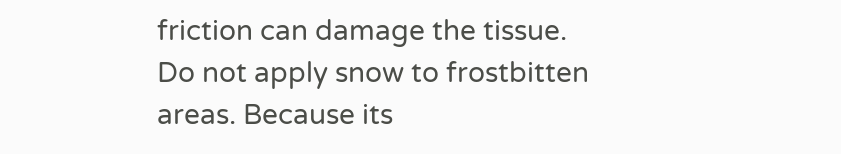friction can damage the tissue.
Do not apply snow to frostbitten areas. Because its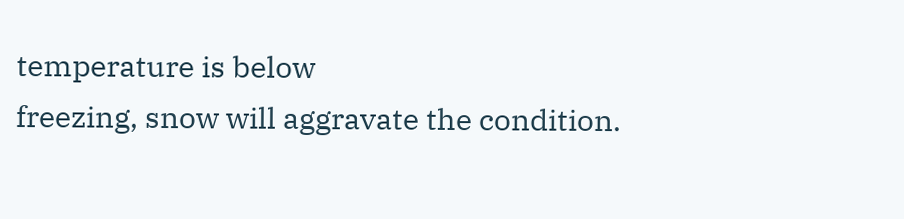temperature is below
freezing, snow will aggravate the condition.